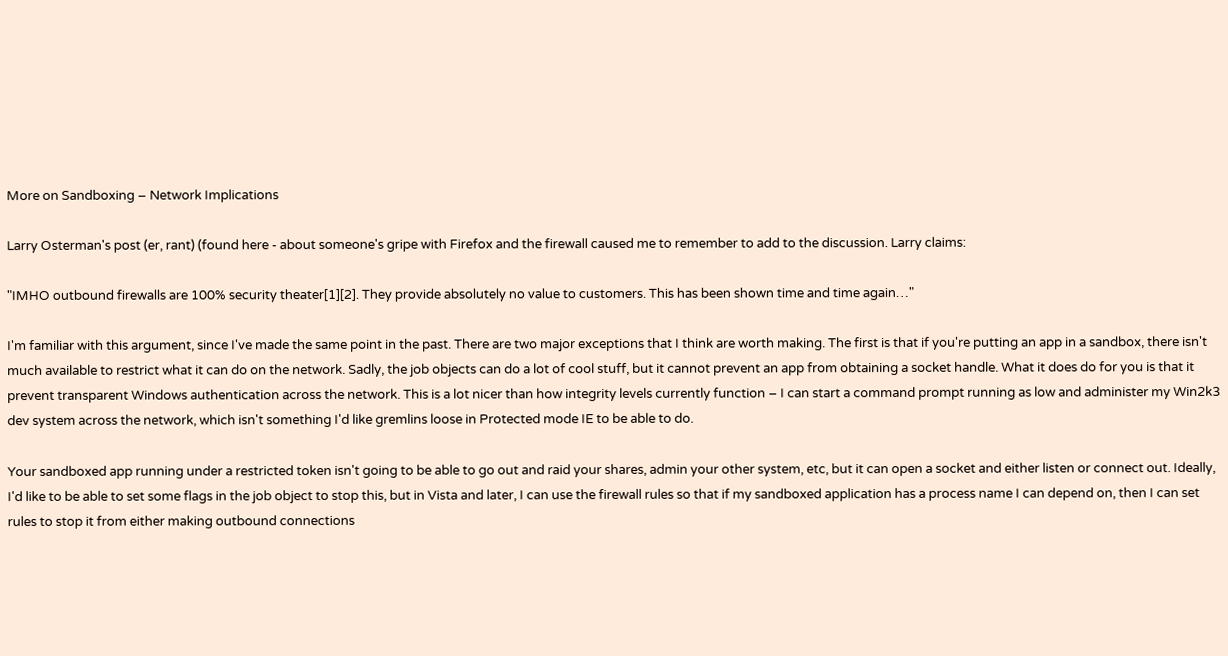More on Sandboxing – Network Implications

Larry Osterman's post (er, rant) (found here - about someone's gripe with Firefox and the firewall caused me to remember to add to the discussion. Larry claims:

"IMHO outbound firewalls are 100% security theater[1][2]. They provide absolutely no value to customers. This has been shown time and time again…"

I'm familiar with this argument, since I've made the same point in the past. There are two major exceptions that I think are worth making. The first is that if you're putting an app in a sandbox, there isn't much available to restrict what it can do on the network. Sadly, the job objects can do a lot of cool stuff, but it cannot prevent an app from obtaining a socket handle. What it does do for you is that it prevent transparent Windows authentication across the network. This is a lot nicer than how integrity levels currently function – I can start a command prompt running as low and administer my Win2k3 dev system across the network, which isn't something I'd like gremlins loose in Protected mode IE to be able to do.

Your sandboxed app running under a restricted token isn't going to be able to go out and raid your shares, admin your other system, etc, but it can open a socket and either listen or connect out. Ideally, I'd like to be able to set some flags in the job object to stop this, but in Vista and later, I can use the firewall rules so that if my sandboxed application has a process name I can depend on, then I can set rules to stop it from either making outbound connections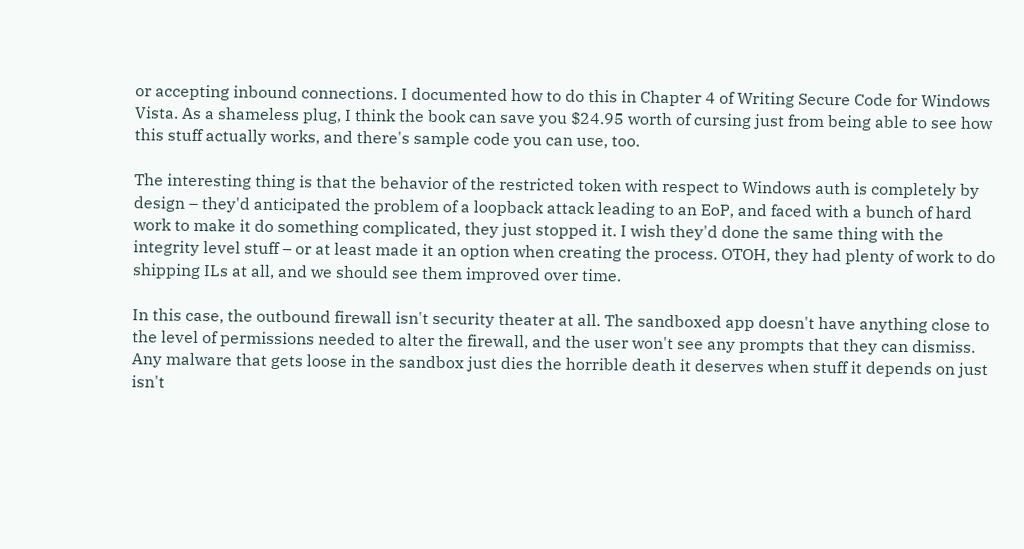or accepting inbound connections. I documented how to do this in Chapter 4 of Writing Secure Code for Windows Vista. As a shameless plug, I think the book can save you $24.95 worth of cursing just from being able to see how this stuff actually works, and there's sample code you can use, too.

The interesting thing is that the behavior of the restricted token with respect to Windows auth is completely by design – they'd anticipated the problem of a loopback attack leading to an EoP, and faced with a bunch of hard work to make it do something complicated, they just stopped it. I wish they'd done the same thing with the integrity level stuff – or at least made it an option when creating the process. OTOH, they had plenty of work to do shipping ILs at all, and we should see them improved over time.

In this case, the outbound firewall isn't security theater at all. The sandboxed app doesn't have anything close to the level of permissions needed to alter the firewall, and the user won't see any prompts that they can dismiss. Any malware that gets loose in the sandbox just dies the horrible death it deserves when stuff it depends on just isn't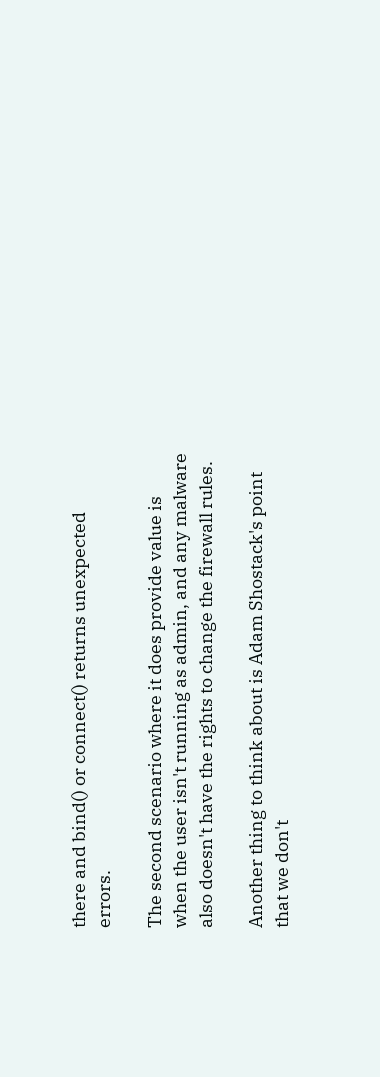there and bind() or connect() returns unexpected errors.

The second scenario where it does provide value is when the user isn't running as admin, and any malware also doesn't have the rights to change the firewall rules.

Another thing to think about is Adam Shostack's point that we don't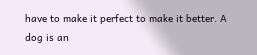have to make it perfect to make it better. A dog is an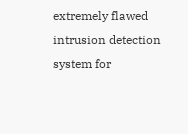extremely flawed intrusion detection system for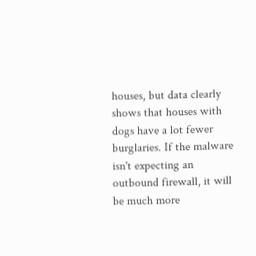houses, but data clearly shows that houses with dogs have a lot fewer burglaries. If the malware isn't expecting an outbound firewall, it will be much more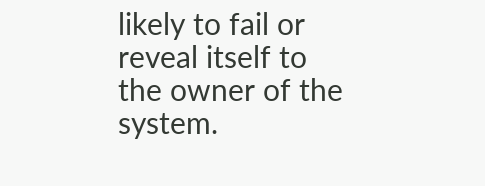likely to fail or reveal itself to the owner of the system.